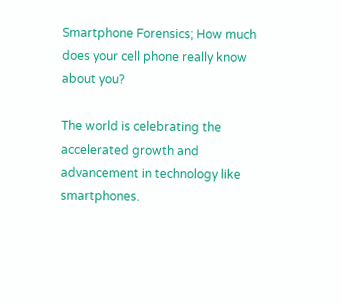Smartphone Forensics; How much does your cell phone really know about you?

The world is celebrating the accelerated growth and advancement in technology like smartphones.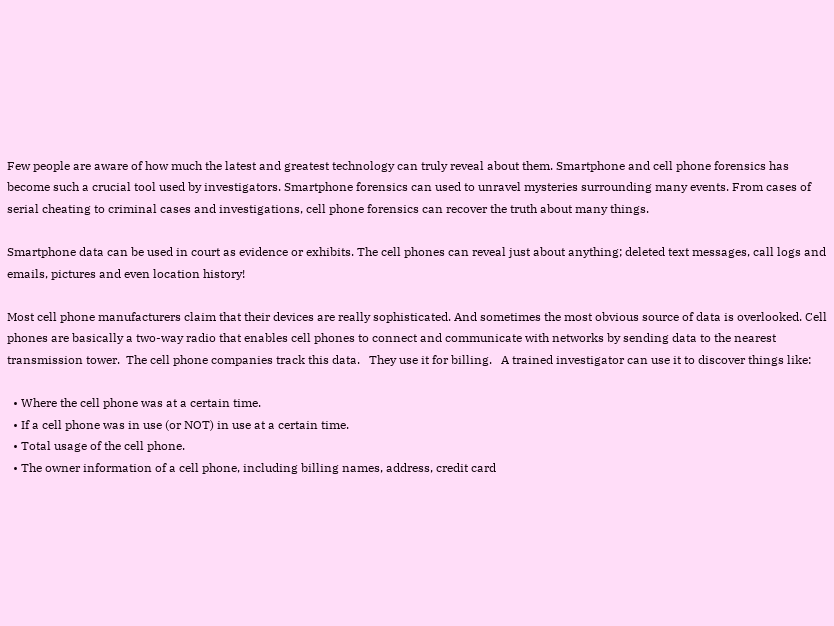Few people are aware of how much the latest and greatest technology can truly reveal about them. Smartphone and cell phone forensics has become such a crucial tool used by investigators. Smartphone forensics can used to unravel mysteries surrounding many events. From cases of serial cheating to criminal cases and investigations, cell phone forensics can recover the truth about many things.

Smartphone data can be used in court as evidence or exhibits. The cell phones can reveal just about anything; deleted text messages, call logs and emails, pictures and even location history!

Most cell phone manufacturers claim that their devices are really sophisticated. And sometimes the most obvious source of data is overlooked. Cell phones are basically a two-way radio that enables cell phones to connect and communicate with networks by sending data to the nearest transmission tower.  The cell phone companies track this data.   They use it for billing.   A trained investigator can use it to discover things like:

  • Where the cell phone was at a certain time.
  • If a cell phone was in use (or NOT) in use at a certain time.
  • Total usage of the cell phone.
  • The owner information of a cell phone, including billing names, address, credit card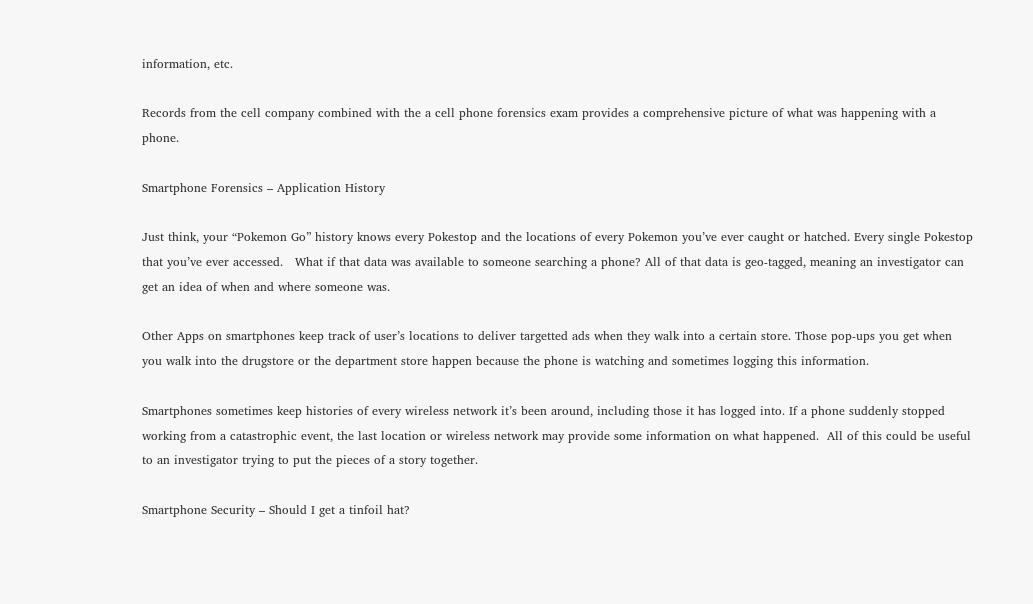information, etc.

Records from the cell company combined with the a cell phone forensics exam provides a comprehensive picture of what was happening with a phone.

Smartphone Forensics – Application History

Just think, your “Pokemon Go” history knows every Pokestop and the locations of every Pokemon you’ve ever caught or hatched. Every single Pokestop that you’ve ever accessed.   What if that data was available to someone searching a phone? All of that data is geo-tagged, meaning an investigator can get an idea of when and where someone was.

Other Apps on smartphones keep track of user’s locations to deliver targetted ads when they walk into a certain store. Those pop-ups you get when you walk into the drugstore or the department store happen because the phone is watching and sometimes logging this information.

Smartphones sometimes keep histories of every wireless network it’s been around, including those it has logged into. If a phone suddenly stopped working from a catastrophic event, the last location or wireless network may provide some information on what happened.  All of this could be useful to an investigator trying to put the pieces of a story together.

Smartphone Security – Should I get a tinfoil hat?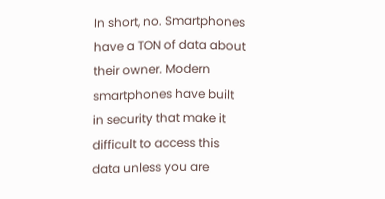In short, no. Smartphones have a TON of data about their owner. Modern smartphones have built in security that make it difficult to access this data unless you are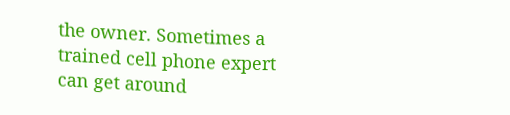the owner. Sometimes a trained cell phone expert can get around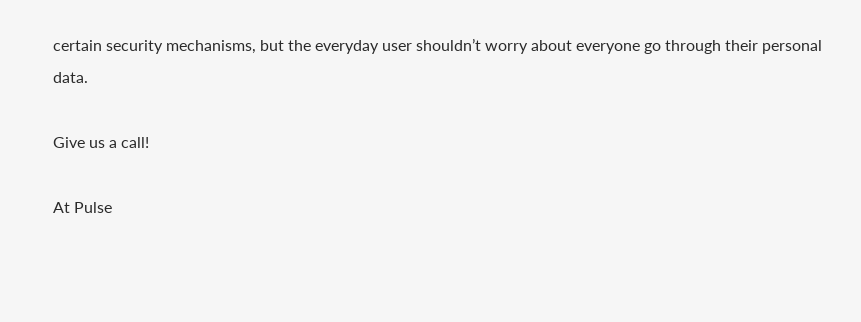certain security mechanisms, but the everyday user shouldn’t worry about everyone go through their personal data.

Give us a call!

At Pulse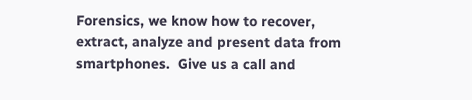Forensics, we know how to recover, extract, analyze and present data from smartphones.  Give us a call and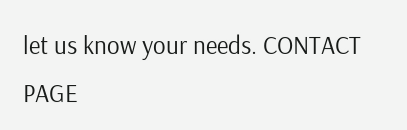let us know your needs. CONTACT PAGE